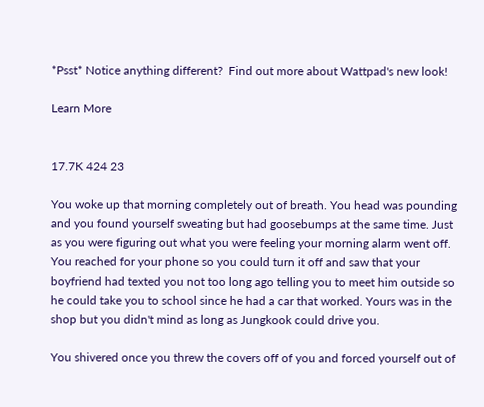*Psst* Notice anything different?  Find out more about Wattpad's new look!

Learn More


17.7K 424 23

You woke up that morning completely out of breath. You head was pounding and you found yourself sweating but had goosebumps at the same time. Just as you were figuring out what you were feeling your morning alarm went off. You reached for your phone so you could turn it off and saw that your boyfriend had texted you not too long ago telling you to meet him outside so he could take you to school since he had a car that worked. Yours was in the shop but you didn't mind as long as Jungkook could drive you.

You shivered once you threw the covers off of you and forced yourself out of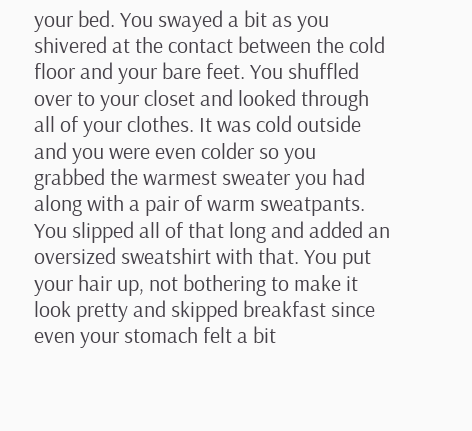your bed. You swayed a bit as you shivered at the contact between the cold floor and your bare feet. You shuffled over to your closet and looked through all of your clothes. It was cold outside and you were even colder so you grabbed the warmest sweater you had along with a pair of warm sweatpants. You slipped all of that long and added an oversized sweatshirt with that. You put your hair up, not bothering to make it look pretty and skipped breakfast since even your stomach felt a bit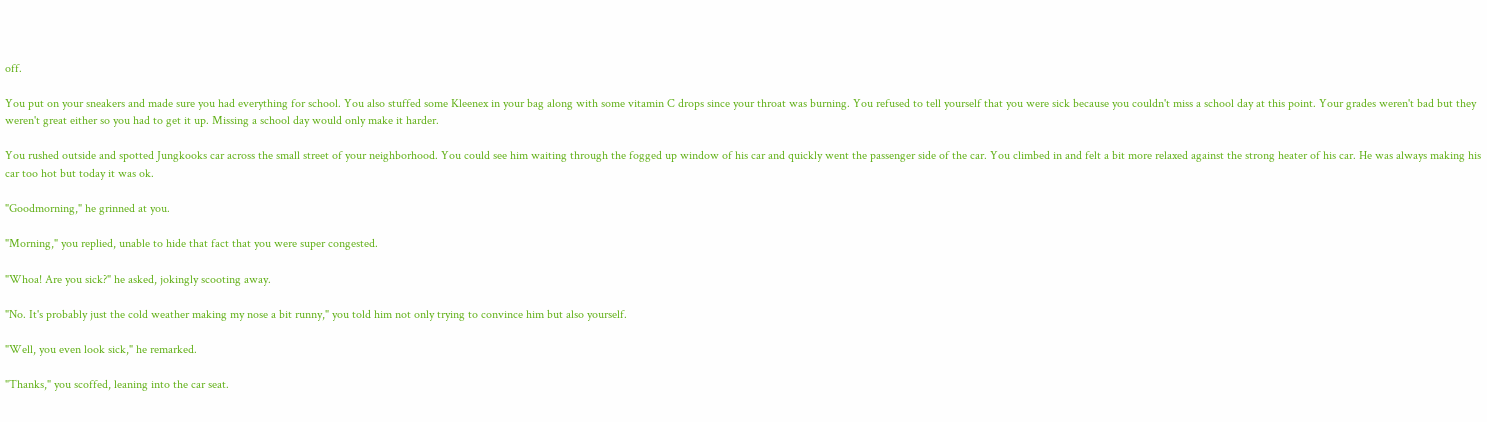off.

You put on your sneakers and made sure you had everything for school. You also stuffed some Kleenex in your bag along with some vitamin C drops since your throat was burning. You refused to tell yourself that you were sick because you couldn't miss a school day at this point. Your grades weren't bad but they weren't great either so you had to get it up. Missing a school day would only make it harder.

You rushed outside and spotted Jungkooks car across the small street of your neighborhood. You could see him waiting through the fogged up window of his car and quickly went the passenger side of the car. You climbed in and felt a bit more relaxed against the strong heater of his car. He was always making his car too hot but today it was ok.

"Goodmorning," he grinned at you.

"Morning," you replied, unable to hide that fact that you were super congested.

"Whoa! Are you sick?" he asked, jokingly scooting away.

"No. It's probably just the cold weather making my nose a bit runny," you told him not only trying to convince him but also yourself.

"Well, you even look sick," he remarked.

"Thanks," you scoffed, leaning into the car seat.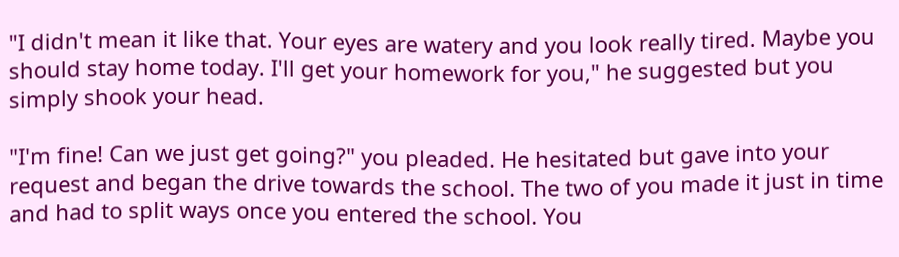"I didn't mean it like that. Your eyes are watery and you look really tired. Maybe you should stay home today. I'll get your homework for you," he suggested but you simply shook your head.

"I'm fine! Can we just get going?" you pleaded. He hesitated but gave into your request and began the drive towards the school. The two of you made it just in time and had to split ways once you entered the school. You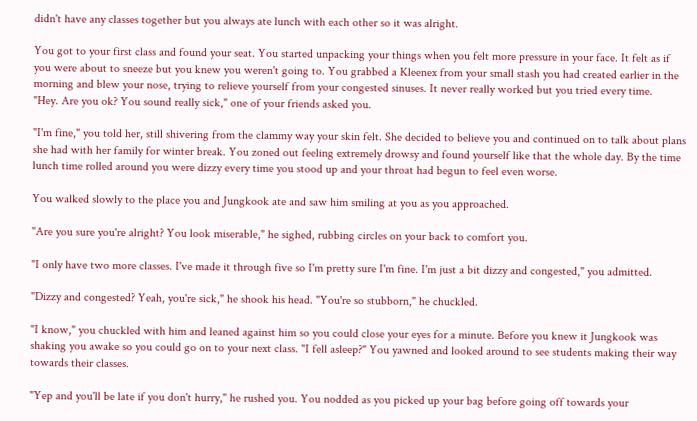didn't have any classes together but you always ate lunch with each other so it was alright.

You got to your first class and found your seat. You started unpacking your things when you felt more pressure in your face. It felt as if you were about to sneeze but you knew you weren't going to. You grabbed a Kleenex from your small stash you had created earlier in the morning and blew your nose, trying to relieve yourself from your congested sinuses. It never really worked but you tried every time.
"Hey. Are you ok? You sound really sick," one of your friends asked you.

"I'm fine," you told her, still shivering from the clammy way your skin felt. She decided to believe you and continued on to talk about plans she had with her family for winter break. You zoned out feeling extremely drowsy and found yourself like that the whole day. By the time lunch time rolled around you were dizzy every time you stood up and your throat had begun to feel even worse.

You walked slowly to the place you and Jungkook ate and saw him smiling at you as you approached.

"Are you sure you're alright? You look miserable," he sighed, rubbing circles on your back to comfort you.

"I only have two more classes. I've made it through five so I'm pretty sure I'm fine. I'm just a bit dizzy and congested," you admitted.

"Dizzy and congested? Yeah, you're sick," he shook his head. "You're so stubborn," he chuckled.

"I know," you chuckled with him and leaned against him so you could close your eyes for a minute. Before you knew it Jungkook was shaking you awake so you could go on to your next class. "I fell asleep?" You yawned and looked around to see students making their way towards their classes.

"Yep and you'll be late if you don't hurry," he rushed you. You nodded as you picked up your bag before going off towards your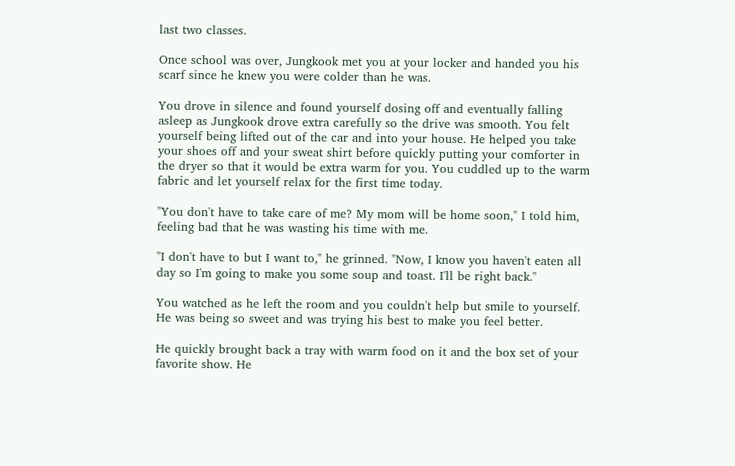last two classes.

Once school was over, Jungkook met you at your locker and handed you his scarf since he knew you were colder than he was.

You drove in silence and found yourself dosing off and eventually falling asleep as Jungkook drove extra carefully so the drive was smooth. You felt yourself being lifted out of the car and into your house. He helped you take your shoes off and your sweat shirt before quickly putting your comforter in the dryer so that it would be extra warm for you. You cuddled up to the warm fabric and let yourself relax for the first time today.

"You don't have to take care of me? My mom will be home soon," I told him, feeling bad that he was wasting his time with me.

"I don't have to but I want to," he grinned. "Now, I know you haven't eaten all day so I'm going to make you some soup and toast. I'll be right back."

You watched as he left the room and you couldn't help but smile to yourself. He was being so sweet and was trying his best to make you feel better.

He quickly brought back a tray with warm food on it and the box set of your favorite show. He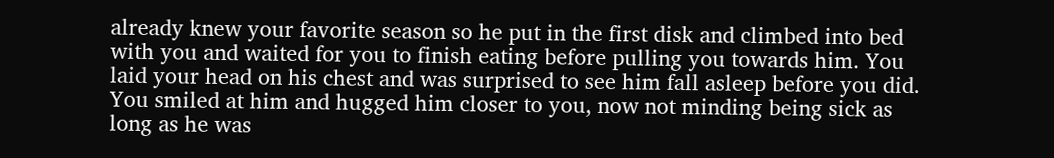already knew your favorite season so he put in the first disk and climbed into bed with you and waited for you to finish eating before pulling you towards him. You laid your head on his chest and was surprised to see him fall asleep before you did. You smiled at him and hugged him closer to you, now not minding being sick as long as he was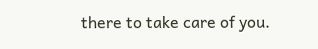there to take care of you.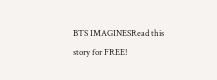BTS IMAGINESRead this story for FREE!